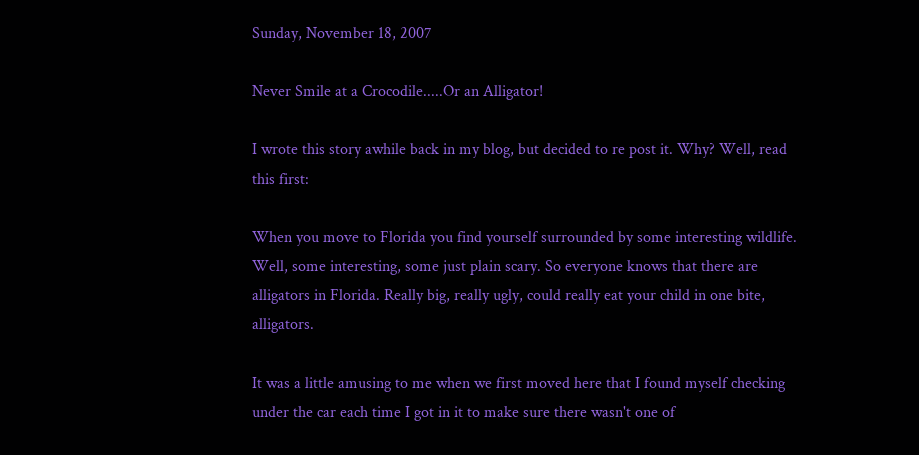Sunday, November 18, 2007

Never Smile at a Crocodile.....Or an Alligator!

I wrote this story awhile back in my blog, but decided to re post it. Why? Well, read this first:

When you move to Florida you find yourself surrounded by some interesting wildlife. Well, some interesting, some just plain scary. So everyone knows that there are alligators in Florida. Really big, really ugly, could really eat your child in one bite, alligators.

It was a little amusing to me when we first moved here that I found myself checking under the car each time I got in it to make sure there wasn't one of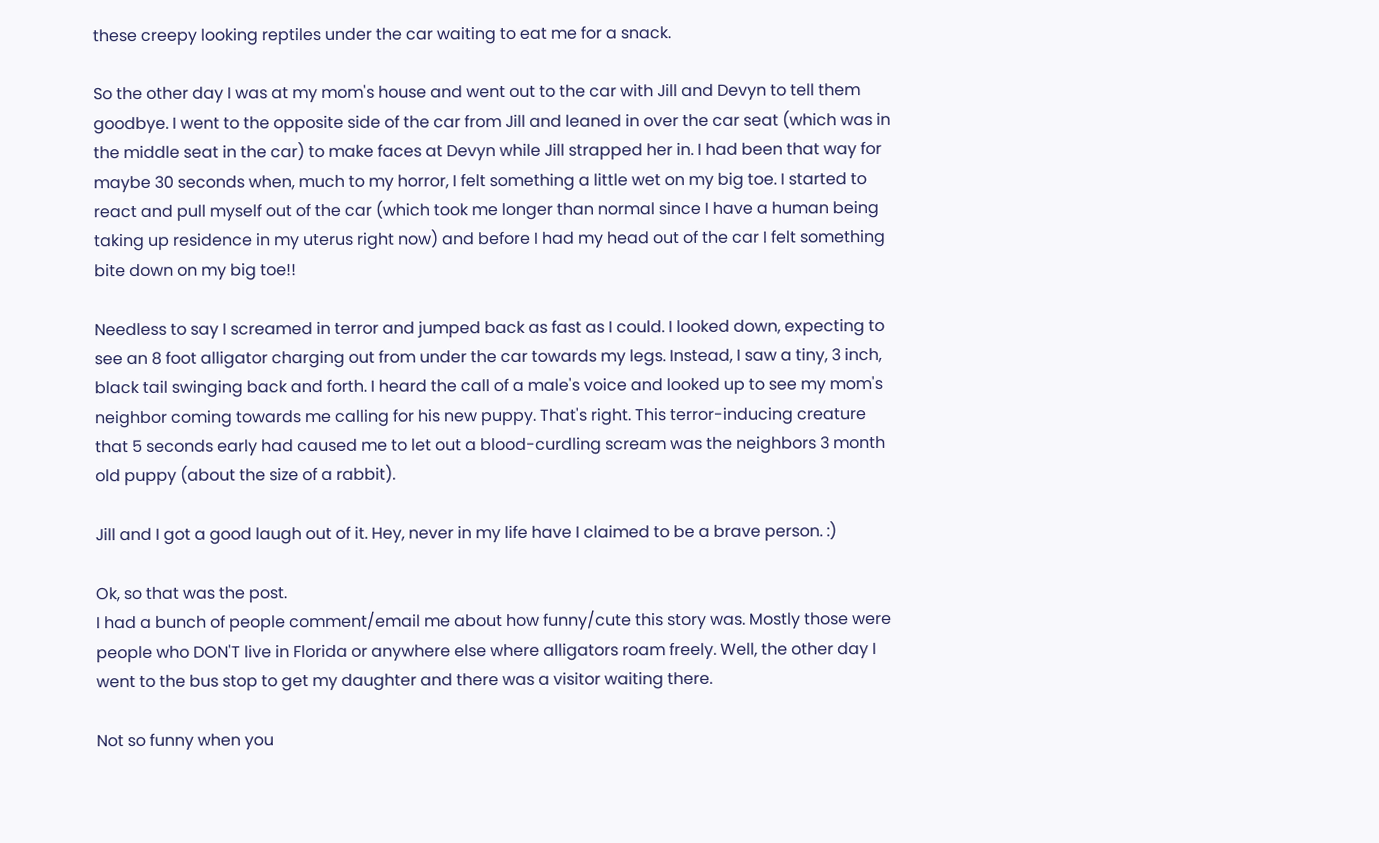these creepy looking reptiles under the car waiting to eat me for a snack.

So the other day I was at my mom's house and went out to the car with Jill and Devyn to tell them goodbye. I went to the opposite side of the car from Jill and leaned in over the car seat (which was in the middle seat in the car) to make faces at Devyn while Jill strapped her in. I had been that way for maybe 30 seconds when, much to my horror, I felt something a little wet on my big toe. I started to react and pull myself out of the car (which took me longer than normal since I have a human being taking up residence in my uterus right now) and before I had my head out of the car I felt something bite down on my big toe!!

Needless to say I screamed in terror and jumped back as fast as I could. I looked down, expecting to see an 8 foot alligator charging out from under the car towards my legs. Instead, I saw a tiny, 3 inch, black tail swinging back and forth. I heard the call of a male's voice and looked up to see my mom's neighbor coming towards me calling for his new puppy. That's right. This terror-inducing creature that 5 seconds early had caused me to let out a blood-curdling scream was the neighbors 3 month old puppy (about the size of a rabbit).

Jill and I got a good laugh out of it. Hey, never in my life have I claimed to be a brave person. :)

Ok, so that was the post.
I had a bunch of people comment/email me about how funny/cute this story was. Mostly those were people who DON'T live in Florida or anywhere else where alligators roam freely. Well, the other day I went to the bus stop to get my daughter and there was a visitor waiting there.

Not so funny when you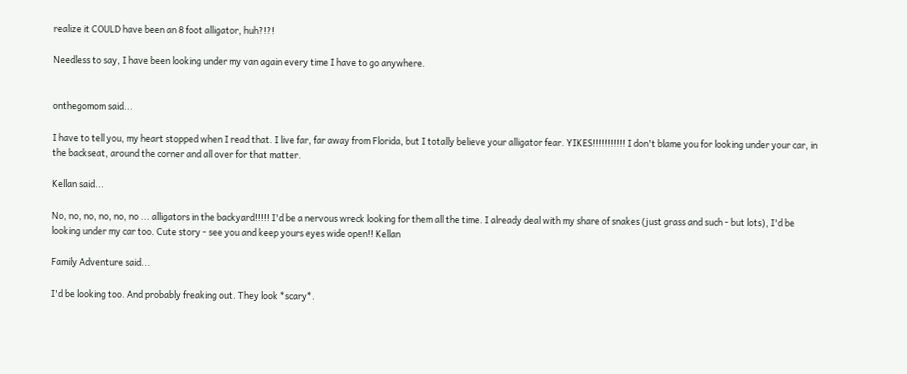realize it COULD have been an 8 foot alligator, huh?!?!

Needless to say, I have been looking under my van again every time I have to go anywhere.


onthegomom said...

I have to tell you, my heart stopped when I read that. I live far, far away from Florida, but I totally believe your alligator fear. YIKES!!!!!!!!!!! I don't blame you for looking under your car, in the backseat, around the corner and all over for that matter.

Kellan said...

No, no, no, no, no, no ... alligators in the backyard!!!!! I'd be a nervous wreck looking for them all the time. I already deal with my share of snakes (just grass and such - but lots), I'd be looking under my car too. Cute story - see you and keep yours eyes wide open!! Kellan

Family Adventure said...

I'd be looking too. And probably freaking out. They look *scary*.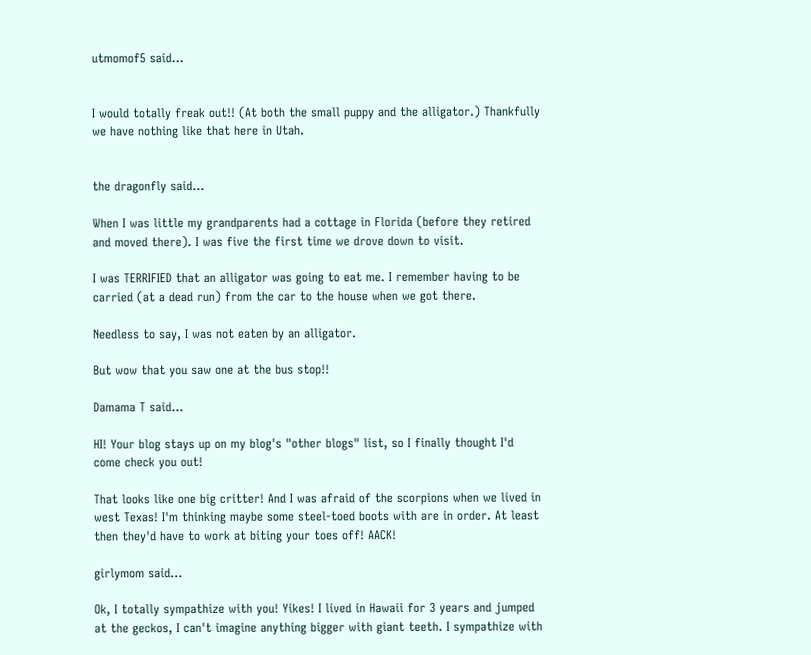utmomof5 said...


I would totally freak out!! (At both the small puppy and the alligator.) Thankfully we have nothing like that here in Utah.


the dragonfly said...

When I was little my grandparents had a cottage in Florida (before they retired and moved there). I was five the first time we drove down to visit.

I was TERRIFIED that an alligator was going to eat me. I remember having to be carried (at a dead run) from the car to the house when we got there.

Needless to say, I was not eaten by an alligator.

But wow that you saw one at the bus stop!!

Damama T said...

HI! Your blog stays up on my blog's "other blogs" list, so I finally thought I'd come check you out!

That looks like one big critter! And I was afraid of the scorpions when we lived in west Texas! I'm thinking maybe some steel-toed boots with are in order. At least then they'd have to work at biting your toes off! AACK!

girlymom said...

Ok, I totally sympathize with you! Yikes! I lived in Hawaii for 3 years and jumped at the geckos, I can't imagine anything bigger with giant teeth. I sympathize with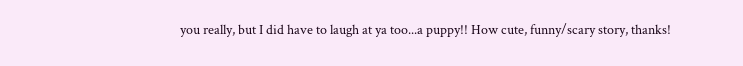you really, but I did have to laugh at ya too...a puppy!! How cute, funny/scary story, thanks!